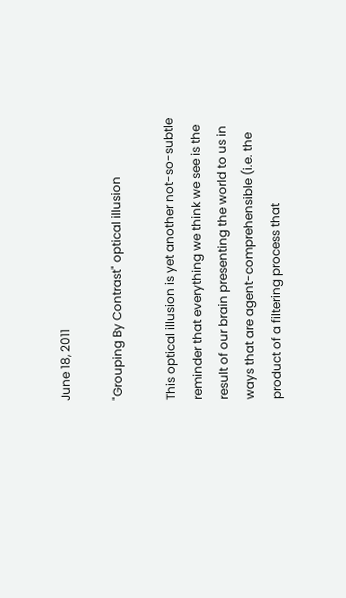June 18, 2011

"Grouping By Contrast" optical illusion

This optical illusion is yet another not-so-subtle reminder that everything we think we see is the result of our brain presenting the world to us in ways that are agent-comprehensible (i.e. the product of a filtering process that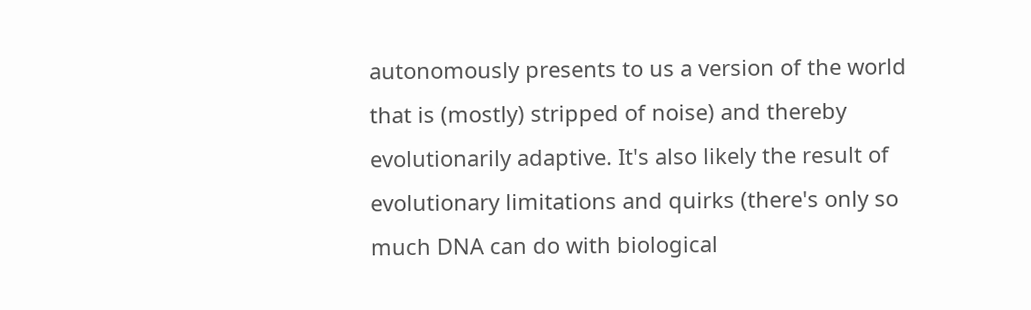autonomously presents to us a version of the world that is (mostly) stripped of noise) and thereby evolutionarily adaptive. It's also likely the result of evolutionary limitations and quirks (there's only so much DNA can do with biological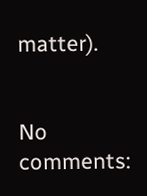matter).


No comments: